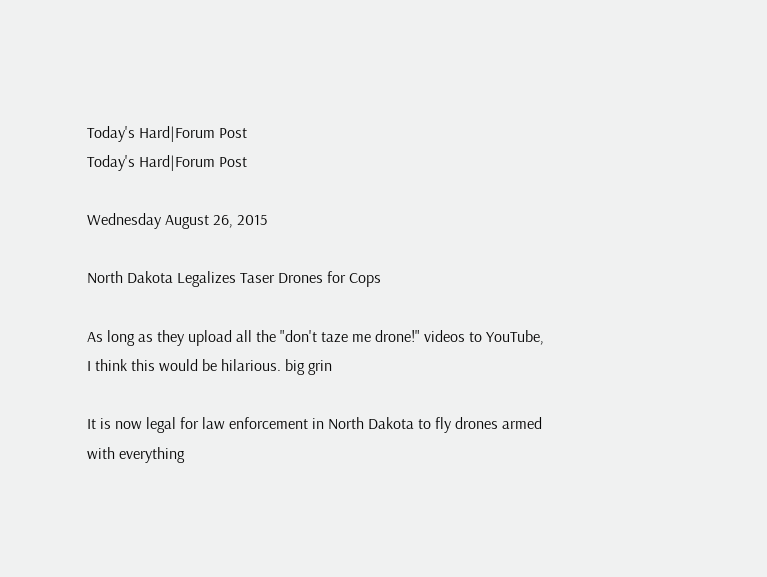Today's Hard|Forum Post
Today's Hard|Forum Post

Wednesday August 26, 2015

North Dakota Legalizes Taser Drones for Cops

As long as they upload all the "don't taze me drone!" videos to YouTube, I think this would be hilarious. big grin

It is now legal for law enforcement in North Dakota to fly drones armed with everything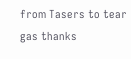from Tasers to tear gas thanks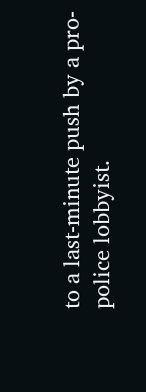to a last-minute push by a pro-police lobbyist.